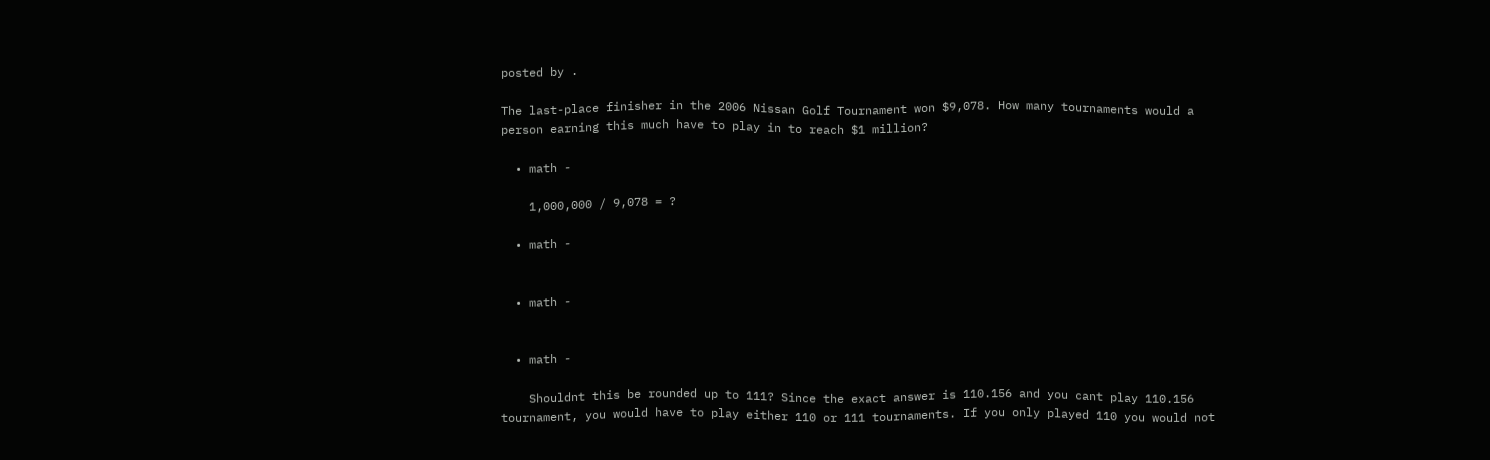posted by .

The last-place finisher in the 2006 Nissan Golf Tournament won $9,078. How many tournaments would a person earning this much have to play in to reach $1 million?

  • math -

    1,000,000 / 9,078 = ?

  • math -


  • math -


  • math -

    Shouldnt this be rounded up to 111? Since the exact answer is 110.156 and you cant play 110.156 tournament, you would have to play either 110 or 111 tournaments. If you only played 110 you would not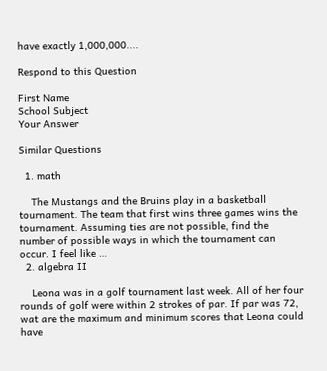have exactly 1,000,000....

Respond to this Question

First Name
School Subject
Your Answer

Similar Questions

  1. math

    The Mustangs and the Bruins play in a basketball tournament. The team that first wins three games wins the tournament. Assuming ties are not possible, find the number of possible ways in which the tournament can occur. I feel like …
  2. algebra II

    Leona was in a golf tournament last week. All of her four rounds of golf were within 2 strokes of par. If par was 72, wat are the maximum and minimum scores that Leona could have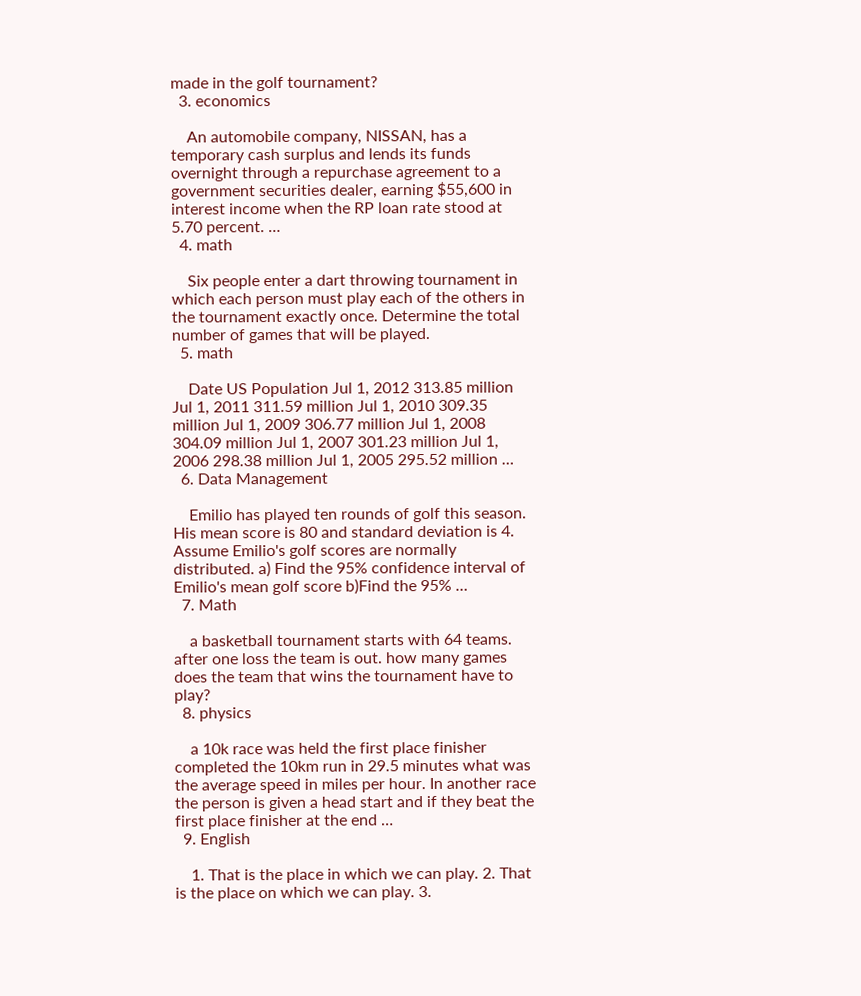made in the golf tournament?
  3. economics

    An automobile company, NISSAN, has a temporary cash surplus and lends its funds overnight through a repurchase agreement to a government securities dealer, earning $55,600 in interest income when the RP loan rate stood at 5.70 percent. …
  4. math

    Six people enter a dart throwing tournament in which each person must play each of the others in the tournament exactly once. Determine the total number of games that will be played.
  5. math

    Date US Population Jul 1, 2012 313.85 million Jul 1, 2011 311.59 million Jul 1, 2010 309.35 million Jul 1, 2009 306.77 million Jul 1, 2008 304.09 million Jul 1, 2007 301.23 million Jul 1, 2006 298.38 million Jul 1, 2005 295.52 million …
  6. Data Management

    Emilio has played ten rounds of golf this season. His mean score is 80 and standard deviation is 4. Assume Emilio's golf scores are normally distributed. a) Find the 95% confidence interval of Emilio's mean golf score b)Find the 95% …
  7. Math

    a basketball tournament starts with 64 teams. after one loss the team is out. how many games does the team that wins the tournament have to play?
  8. physics

    a 10k race was held the first place finisher completed the 10km run in 29.5 minutes what was the average speed in miles per hour. In another race the person is given a head start and if they beat the first place finisher at the end …
  9. English

    1. That is the place in which we can play. 2. That is the place on which we can play. 3.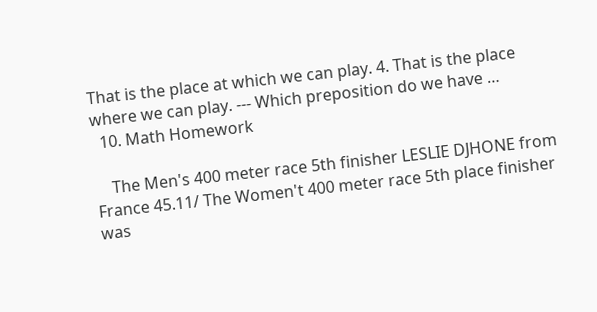That is the place at which we can play. 4. That is the place where we can play. --- Which preposition do we have …
  10. Math Homework

    The Men's 400 meter race 5th finisher LESLIE DJHONE from France 45.11/ The Women't 400 meter race 5th place finisher was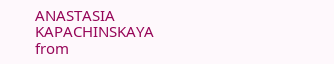ANASTASIA KAPACHINSKAYA from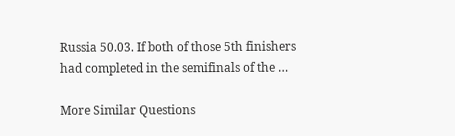Russia 50.03. If both of those 5th finishers had completed in the semifinals of the …

More Similar Questions